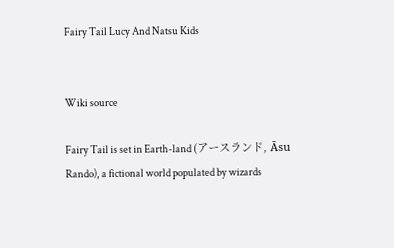Fairy Tail Lucy And Natsu Kids


Wiki source

Fairy Tail is set in Earth-land (アースランド, Āsu Rando), a fictional world populated by wizards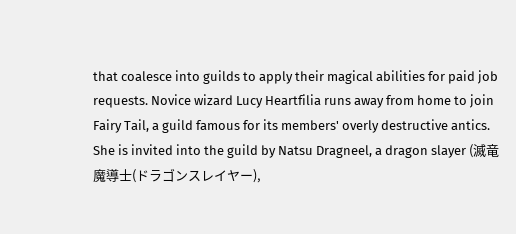that coalesce into guilds to apply their magical abilities for paid job requests. Novice wizard Lucy Heartfilia runs away from home to join Fairy Tail, a guild famous for its members' overly destructive antics. She is invited into the guild by Natsu Dragneel, a dragon slayer (滅竜魔導士(ドラゴンスレイヤー),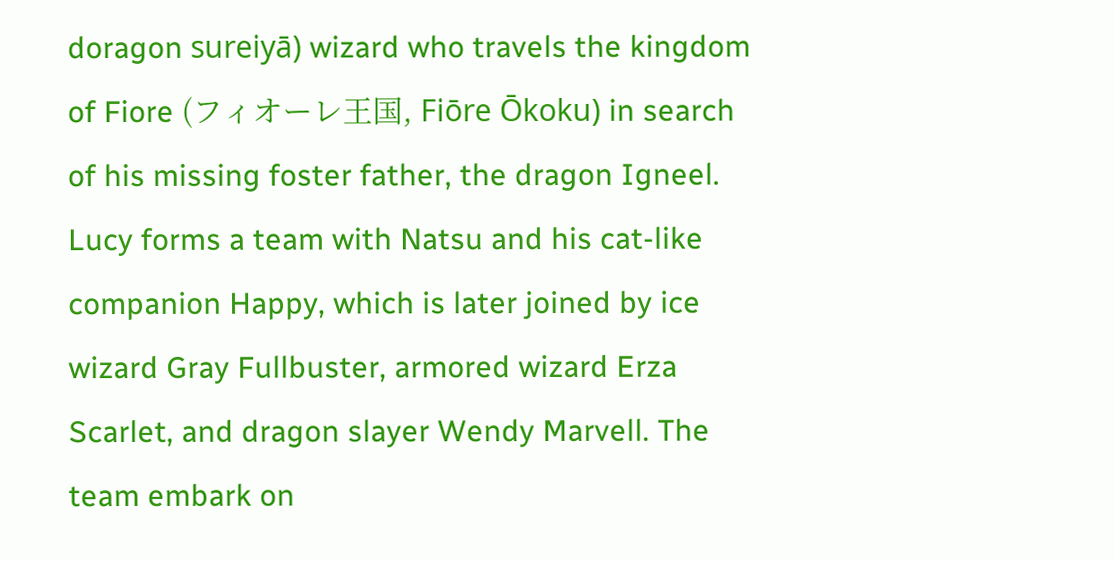doragon sureiyā) wizard who travels the kingdom of Fiore (フィオーレ王国, Fiōre Ōkoku) in search of his missing foster father, the dragon Igneel. Lucy forms a team with Natsu and his cat-like companion Happy, which is later joined by ice wizard Gray Fullbuster, armored wizard Erza Scarlet, and dragon slayer Wendy Marvell. The team embark on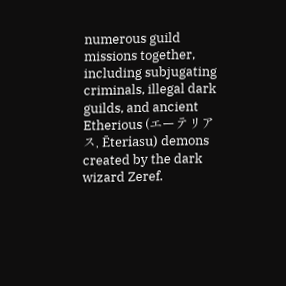numerous guild missions together, including subjugating criminals, illegal dark guilds, and ancient Etherious (エーテリアス, Ēteriasu) demons created by the dark wizard Zeref.